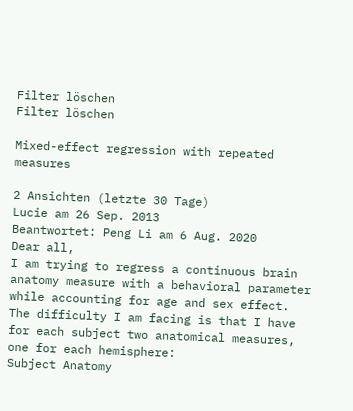Filter löschen
Filter löschen

Mixed-effect regression with repeated measures

2 Ansichten (letzte 30 Tage)
Lucie am 26 Sep. 2013
Beantwortet: Peng Li am 6 Aug. 2020
Dear all,
I am trying to regress a continuous brain anatomy measure with a behavioral parameter while accounting for age and sex effect. The difficulty I am facing is that I have for each subject two anatomical measures, one for each hemisphere:
Subject Anatomy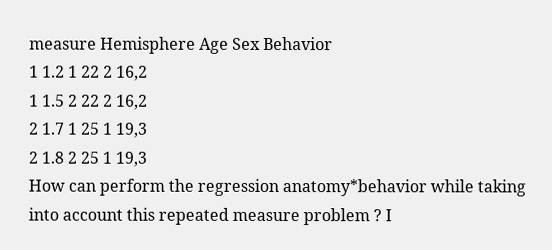measure Hemisphere Age Sex Behavior
1 1.2 1 22 2 16,2
1 1.5 2 22 2 16,2
2 1.7 1 25 1 19,3
2 1.8 2 25 1 19,3
How can perform the regression anatomy*behavior while taking into account this repeated measure problem ? I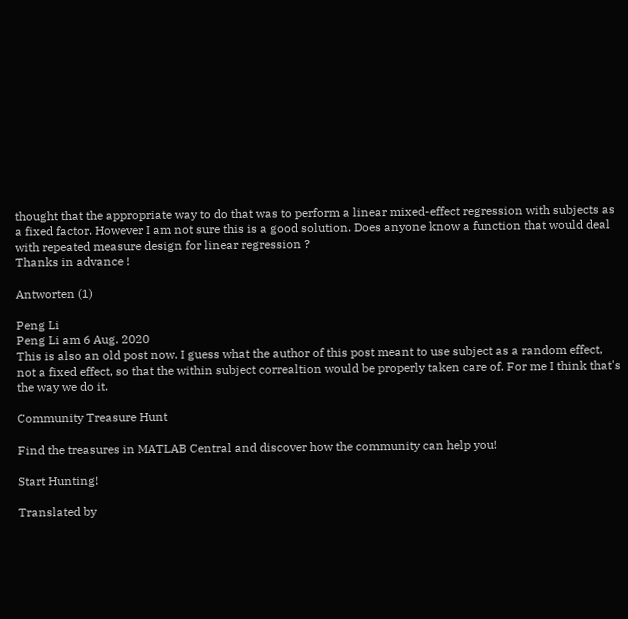thought that the appropriate way to do that was to perform a linear mixed-effect regression with subjects as a fixed factor. However I am not sure this is a good solution. Does anyone know a function that would deal with repeated measure design for linear regression ?
Thanks in advance !

Antworten (1)

Peng Li
Peng Li am 6 Aug. 2020
This is also an old post now. I guess what the author of this post meant to use subject as a random effect, not a fixed effect, so that the within subject correaltion would be properly taken care of. For me I think that's the way we do it.

Community Treasure Hunt

Find the treasures in MATLAB Central and discover how the community can help you!

Start Hunting!

Translated by